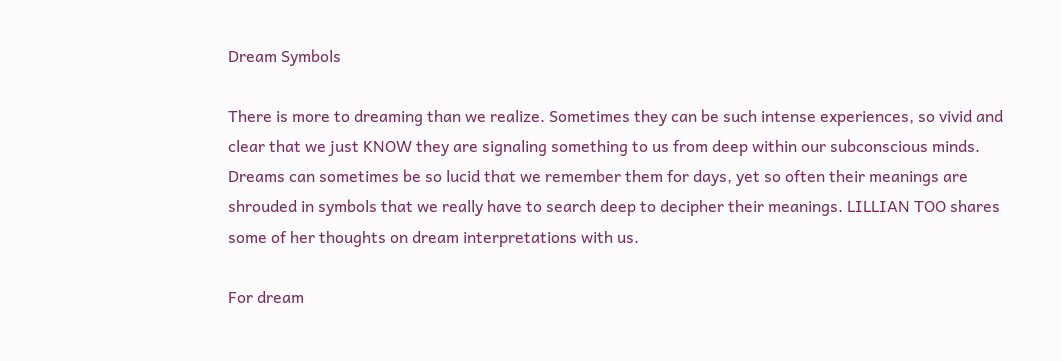Dream Symbols

There is more to dreaming than we realize. Sometimes they can be such intense experiences, so vivid and clear that we just KNOW they are signaling something to us from deep within our subconscious minds. Dreams can sometimes be so lucid that we remember them for days, yet so often their meanings are shrouded in symbols that we really have to search deep to decipher their meanings. LILLIAN TOO shares some of her thoughts on dream interpretations with us.

For dream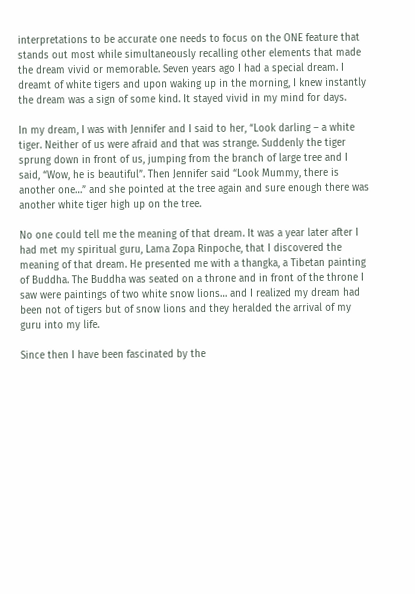interpretations to be accurate one needs to focus on the ONE feature that stands out most while simultaneously recalling other elements that made the dream vivid or memorable. Seven years ago I had a special dream. I dreamt of white tigers and upon waking up in the morning, I knew instantly the dream was a sign of some kind. It stayed vivid in my mind for days.

In my dream, I was with Jennifer and I said to her, “Look darling – a white tiger. Neither of us were afraid and that was strange. Suddenly the tiger sprung down in front of us, jumping from the branch of large tree and I said, “Wow, he is beautiful”. Then Jennifer said “Look Mummy, there is another one…” and she pointed at the tree again and sure enough there was another white tiger high up on the tree.

No one could tell me the meaning of that dream. It was a year later after I had met my spiritual guru, Lama Zopa Rinpoche, that I discovered the meaning of that dream. He presented me with a thangka, a Tibetan painting of Buddha. The Buddha was seated on a throne and in front of the throne I saw were paintings of two white snow lions… and I realized my dream had been not of tigers but of snow lions and they heralded the arrival of my guru into my life.

Since then I have been fascinated by the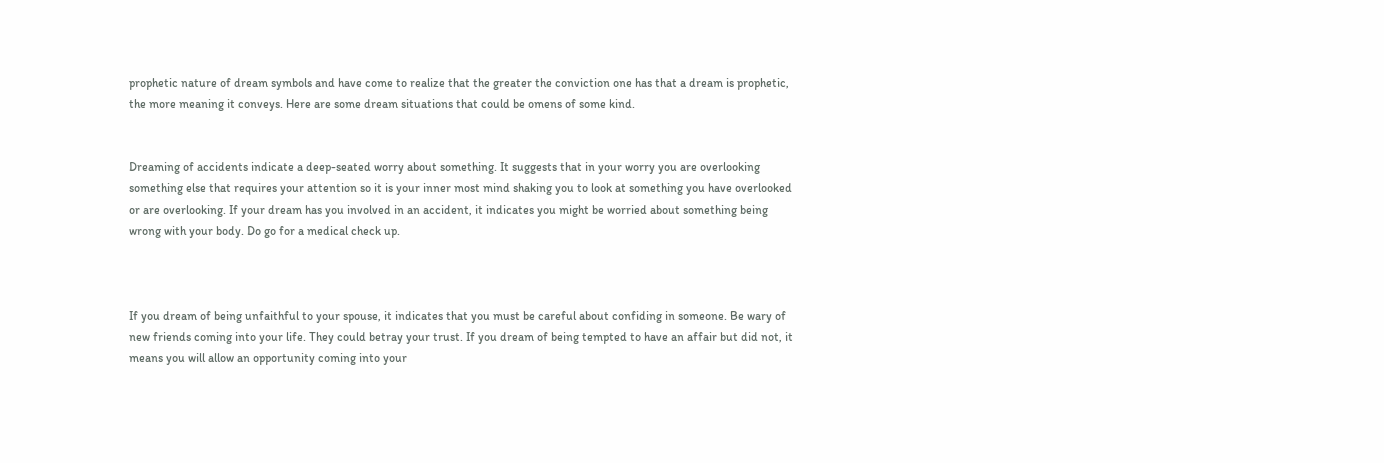prophetic nature of dream symbols and have come to realize that the greater the conviction one has that a dream is prophetic, the more meaning it conveys. Here are some dream situations that could be omens of some kind.


Dreaming of accidents indicate a deep-seated worry about something. It suggests that in your worry you are overlooking something else that requires your attention so it is your inner most mind shaking you to look at something you have overlooked or are overlooking. If your dream has you involved in an accident, it indicates you might be worried about something being wrong with your body. Do go for a medical check up.



If you dream of being unfaithful to your spouse, it indicates that you must be careful about confiding in someone. Be wary of new friends coming into your life. They could betray your trust. If you dream of being tempted to have an affair but did not, it means you will allow an opportunity coming into your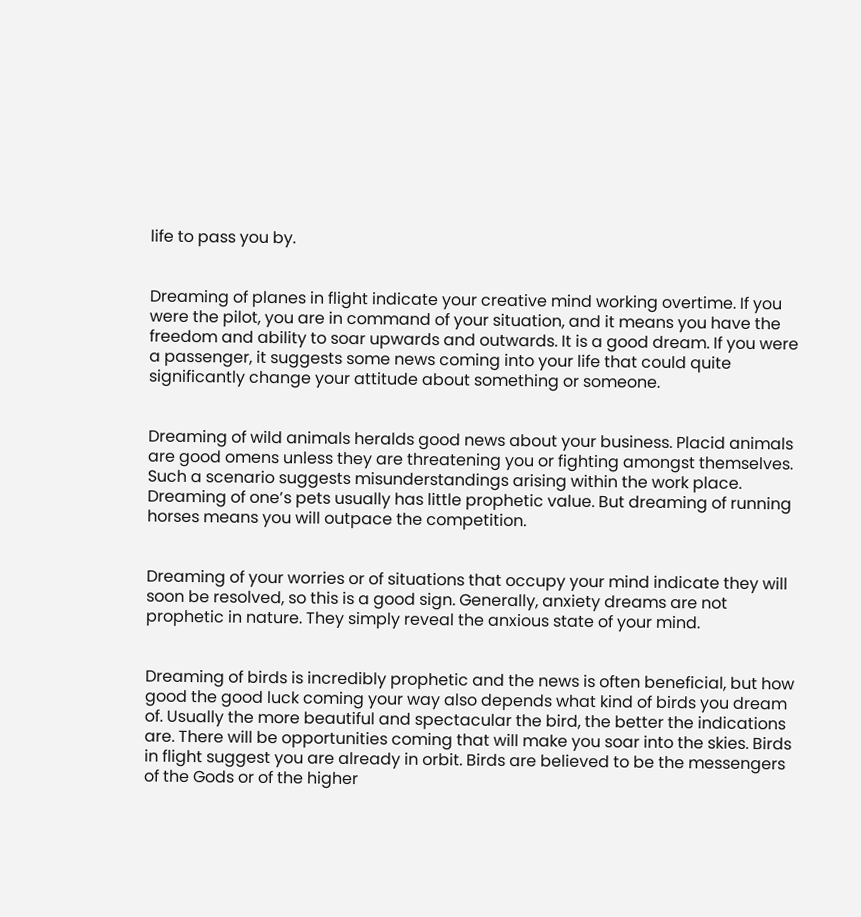life to pass you by.


Dreaming of planes in flight indicate your creative mind working overtime. If you were the pilot, you are in command of your situation, and it means you have the freedom and ability to soar upwards and outwards. It is a good dream. If you were a passenger, it suggests some news coming into your life that could quite significantly change your attitude about something or someone.


Dreaming of wild animals heralds good news about your business. Placid animals are good omens unless they are threatening you or fighting amongst themselves. Such a scenario suggests misunderstandings arising within the work place. Dreaming of one’s pets usually has little prophetic value. But dreaming of running horses means you will outpace the competition.


Dreaming of your worries or of situations that occupy your mind indicate they will soon be resolved, so this is a good sign. Generally, anxiety dreams are not prophetic in nature. They simply reveal the anxious state of your mind.


Dreaming of birds is incredibly prophetic and the news is often beneficial, but how good the good luck coming your way also depends what kind of birds you dream of. Usually the more beautiful and spectacular the bird, the better the indications are. There will be opportunities coming that will make you soar into the skies. Birds in flight suggest you are already in orbit. Birds are believed to be the messengers of the Gods or of the higher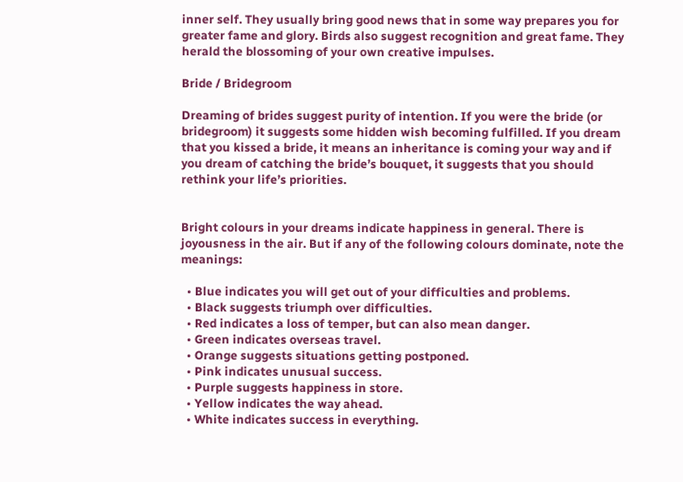inner self. They usually bring good news that in some way prepares you for greater fame and glory. Birds also suggest recognition and great fame. They herald the blossoming of your own creative impulses.

Bride / Bridegroom

Dreaming of brides suggest purity of intention. If you were the bride (or bridegroom) it suggests some hidden wish becoming fulfilled. If you dream that you kissed a bride, it means an inheritance is coming your way and if you dream of catching the bride’s bouquet, it suggests that you should rethink your life’s priorities.


Bright colours in your dreams indicate happiness in general. There is joyousness in the air. But if any of the following colours dominate, note the meanings:

  • Blue indicates you will get out of your difficulties and problems.
  • Black suggests triumph over difficulties.
  • Red indicates a loss of temper, but can also mean danger.
  • Green indicates overseas travel.
  • Orange suggests situations getting postponed.
  • Pink indicates unusual success.
  • Purple suggests happiness in store.
  • Yellow indicates the way ahead.
  • White indicates success in everything.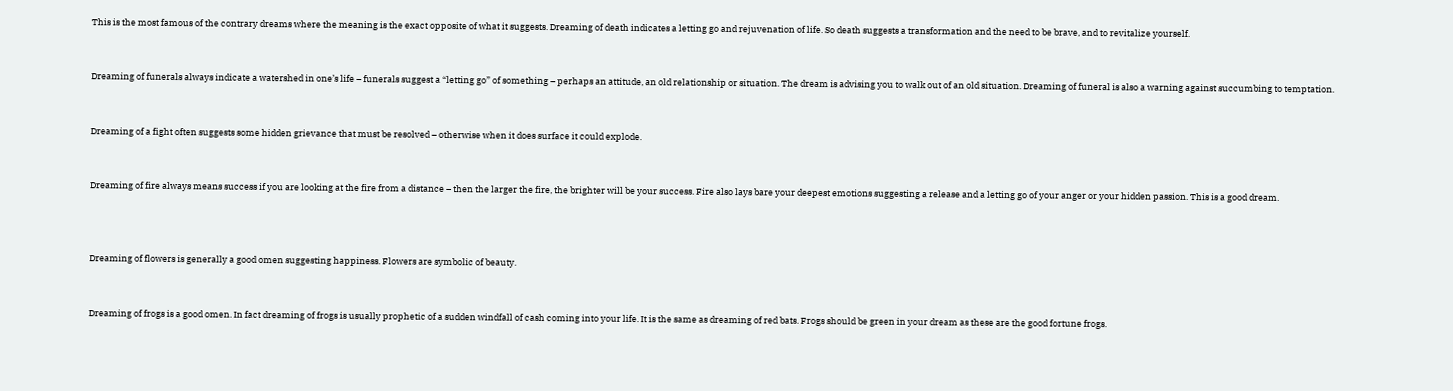This is the most famous of the contrary dreams where the meaning is the exact opposite of what it suggests. Dreaming of death indicates a letting go and rejuvenation of life. So death suggests a transformation and the need to be brave, and to revitalize yourself.


Dreaming of funerals always indicate a watershed in one’s life – funerals suggest a “letting go” of something – perhaps an attitude, an old relationship or situation. The dream is advising you to walk out of an old situation. Dreaming of funeral is also a warning against succumbing to temptation.


Dreaming of a fight often suggests some hidden grievance that must be resolved – otherwise when it does surface it could explode.


Dreaming of fire always means success if you are looking at the fire from a distance – then the larger the fire, the brighter will be your success. Fire also lays bare your deepest emotions suggesting a release and a letting go of your anger or your hidden passion. This is a good dream.



Dreaming of flowers is generally a good omen suggesting happiness. Flowers are symbolic of beauty.


Dreaming of frogs is a good omen. In fact dreaming of frogs is usually prophetic of a sudden windfall of cash coming into your life. It is the same as dreaming of red bats. Frogs should be green in your dream as these are the good fortune frogs.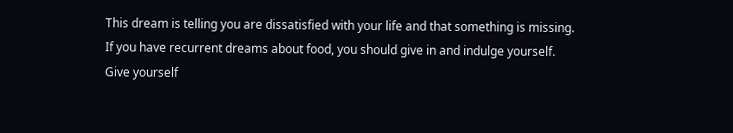This dream is telling you are dissatisfied with your life and that something is missing. If you have recurrent dreams about food, you should give in and indulge yourself. Give yourself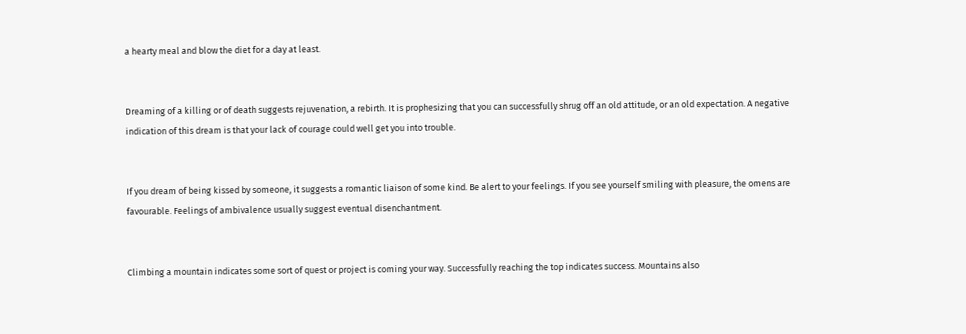a hearty meal and blow the diet for a day at least.


Dreaming of a killing or of death suggests rejuvenation, a rebirth. It is prophesizing that you can successfully shrug off an old attitude, or an old expectation. A negative indication of this dream is that your lack of courage could well get you into trouble.


If you dream of being kissed by someone, it suggests a romantic liaison of some kind. Be alert to your feelings. If you see yourself smiling with pleasure, the omens are favourable. Feelings of ambivalence usually suggest eventual disenchantment.


Climbing a mountain indicates some sort of quest or project is coming your way. Successfully reaching the top indicates success. Mountains also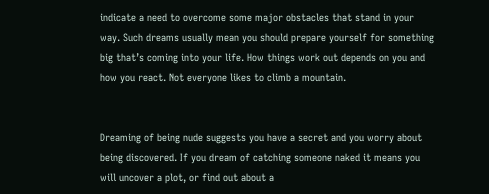indicate a need to overcome some major obstacles that stand in your way. Such dreams usually mean you should prepare yourself for something big that’s coming into your life. How things work out depends on you and how you react. Not everyone likes to climb a mountain.


Dreaming of being nude suggests you have a secret and you worry about being discovered. If you dream of catching someone naked it means you will uncover a plot, or find out about a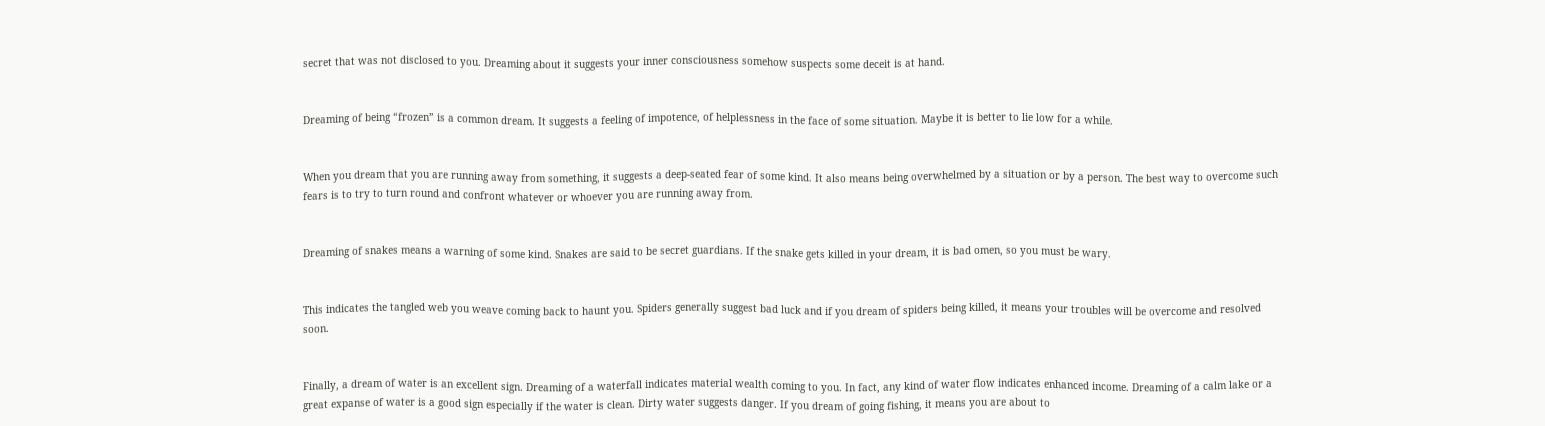secret that was not disclosed to you. Dreaming about it suggests your inner consciousness somehow suspects some deceit is at hand.


Dreaming of being “frozen” is a common dream. It suggests a feeling of impotence, of helplessness in the face of some situation. Maybe it is better to lie low for a while.


When you dream that you are running away from something, it suggests a deep-seated fear of some kind. It also means being overwhelmed by a situation or by a person. The best way to overcome such fears is to try to turn round and confront whatever or whoever you are running away from.


Dreaming of snakes means a warning of some kind. Snakes are said to be secret guardians. If the snake gets killed in your dream, it is bad omen, so you must be wary.


This indicates the tangled web you weave coming back to haunt you. Spiders generally suggest bad luck and if you dream of spiders being killed, it means your troubles will be overcome and resolved soon.


Finally, a dream of water is an excellent sign. Dreaming of a waterfall indicates material wealth coming to you. In fact, any kind of water flow indicates enhanced income. Dreaming of a calm lake or a great expanse of water is a good sign especially if the water is clean. Dirty water suggests danger. If you dream of going fishing, it means you are about to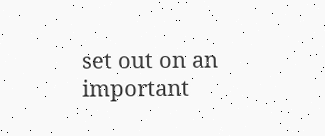set out on an important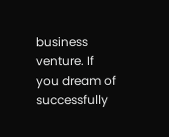business venture. If you dream of successfully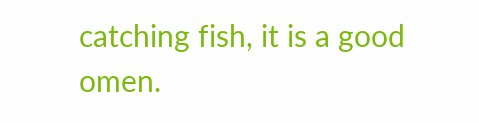catching fish, it is a good omen.